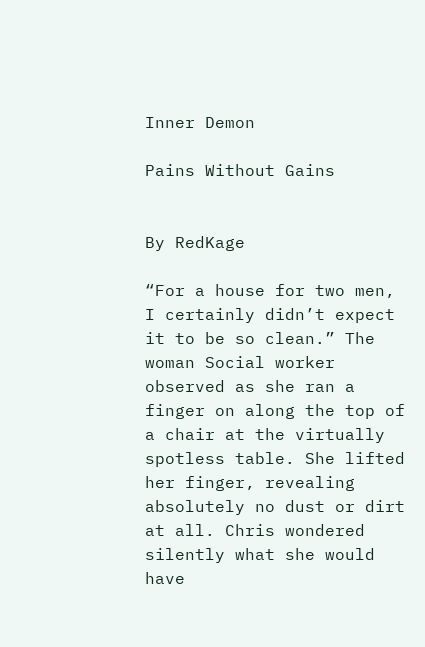Inner Demon

Pains Without Gains


By RedKage

“For a house for two men, I certainly didn’t expect it to be so clean.” The woman Social worker observed as she ran a finger on along the top of a chair at the virtually spotless table. She lifted her finger, revealing absolutely no dust or dirt at all. Chris wondered silently what she would have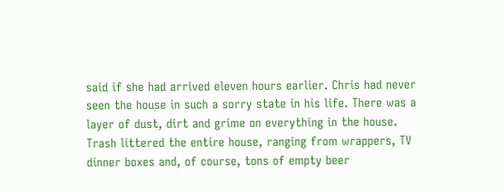said if she had arrived eleven hours earlier. Chris had never seen the house in such a sorry state in his life. There was a layer of dust, dirt and grime on everything in the house. Trash littered the entire house, ranging from wrappers, TV dinner boxes and, of course, tons of empty beer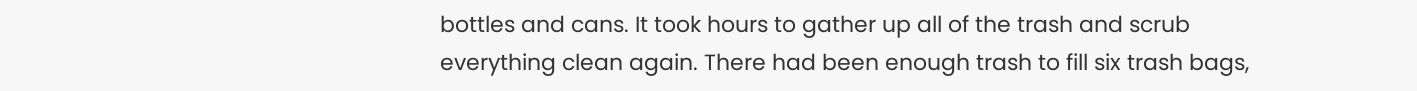bottles and cans. It took hours to gather up all of the trash and scrub everything clean again. There had been enough trash to fill six trash bags,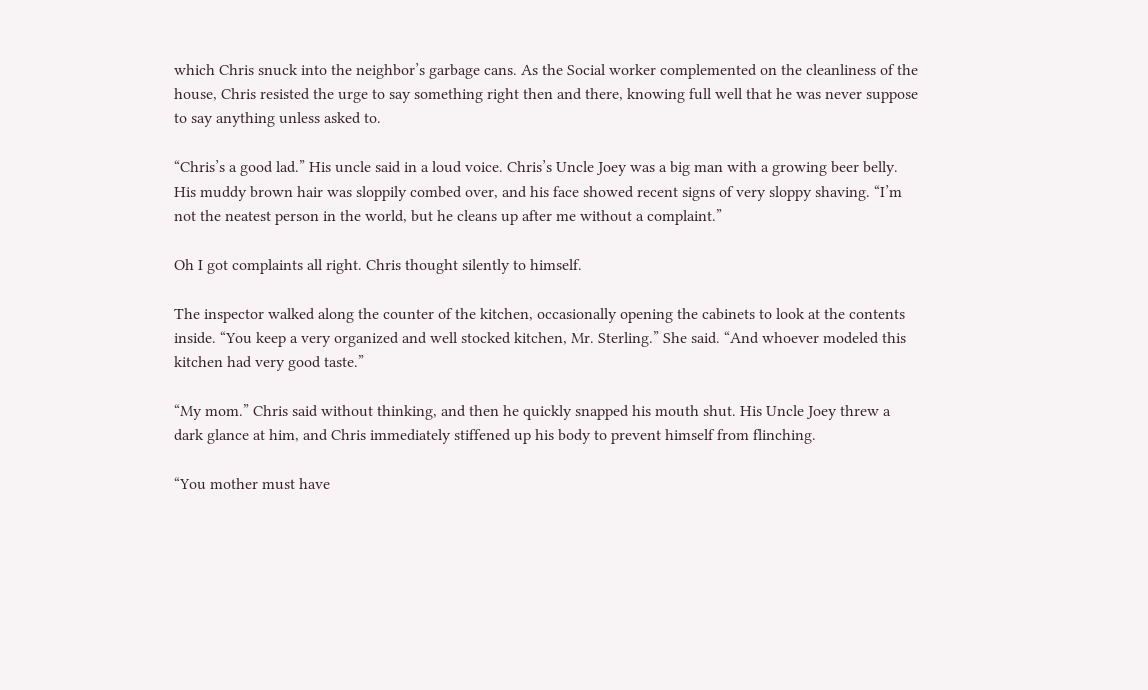which Chris snuck into the neighbor’s garbage cans. As the Social worker complemented on the cleanliness of the house, Chris resisted the urge to say something right then and there, knowing full well that he was never suppose to say anything unless asked to.

“Chris’s a good lad.” His uncle said in a loud voice. Chris’s Uncle Joey was a big man with a growing beer belly. His muddy brown hair was sloppily combed over, and his face showed recent signs of very sloppy shaving. “I’m not the neatest person in the world, but he cleans up after me without a complaint.”

Oh I got complaints all right. Chris thought silently to himself.

The inspector walked along the counter of the kitchen, occasionally opening the cabinets to look at the contents inside. “You keep a very organized and well stocked kitchen, Mr. Sterling.” She said. “And whoever modeled this kitchen had very good taste.”

“My mom.” Chris said without thinking, and then he quickly snapped his mouth shut. His Uncle Joey threw a dark glance at him, and Chris immediately stiffened up his body to prevent himself from flinching.

“You mother must have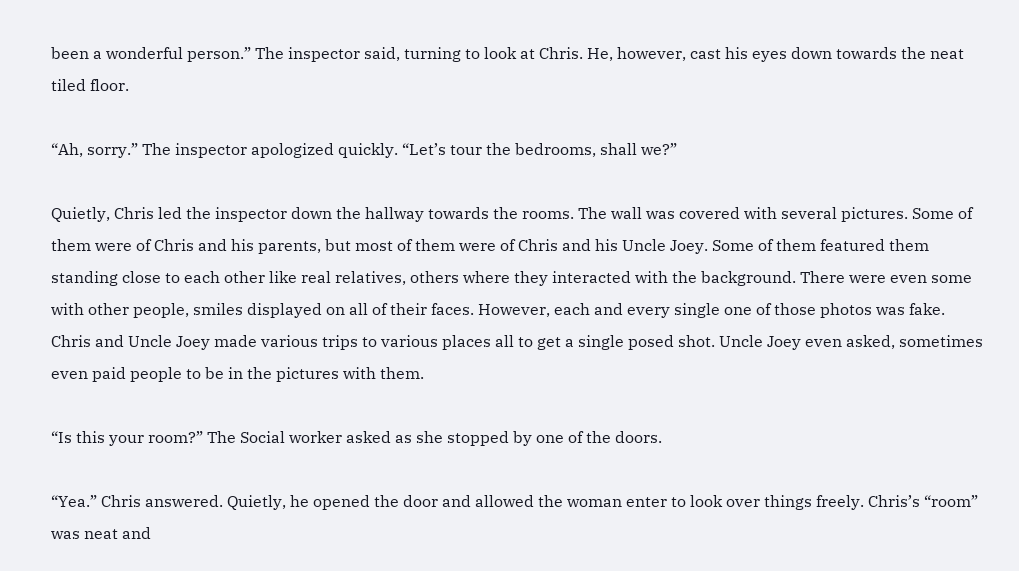been a wonderful person.” The inspector said, turning to look at Chris. He, however, cast his eyes down towards the neat tiled floor.

“Ah, sorry.” The inspector apologized quickly. “Let’s tour the bedrooms, shall we?”

Quietly, Chris led the inspector down the hallway towards the rooms. The wall was covered with several pictures. Some of them were of Chris and his parents, but most of them were of Chris and his Uncle Joey. Some of them featured them standing close to each other like real relatives, others where they interacted with the background. There were even some with other people, smiles displayed on all of their faces. However, each and every single one of those photos was fake. Chris and Uncle Joey made various trips to various places all to get a single posed shot. Uncle Joey even asked, sometimes even paid people to be in the pictures with them.

“Is this your room?” The Social worker asked as she stopped by one of the doors.

“Yea.” Chris answered. Quietly, he opened the door and allowed the woman enter to look over things freely. Chris’s “room” was neat and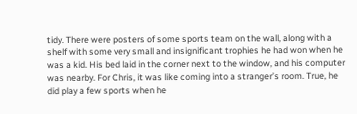tidy. There were posters of some sports team on the wall, along with a shelf with some very small and insignificant trophies he had won when he was a kid. His bed laid in the corner next to the window, and his computer was nearby. For Chris, it was like coming into a stranger’s room. True, he did play a few sports when he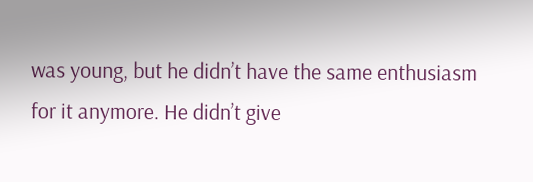was young, but he didn’t have the same enthusiasm for it anymore. He didn’t give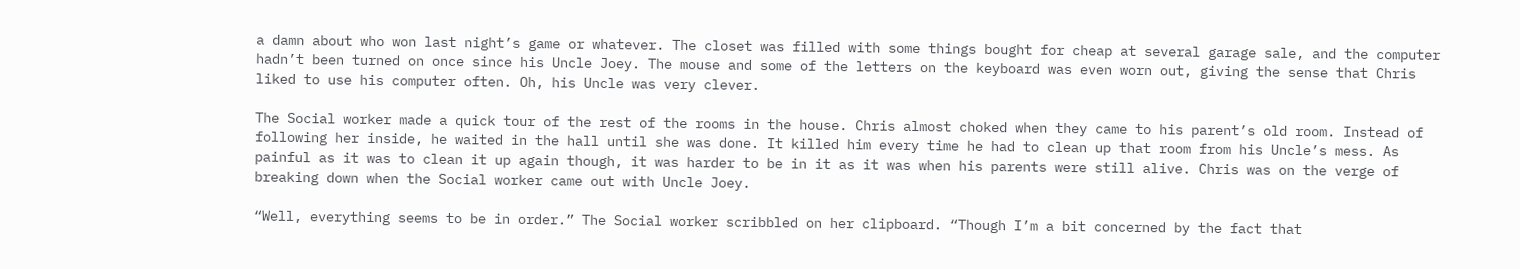a damn about who won last night’s game or whatever. The closet was filled with some things bought for cheap at several garage sale, and the computer hadn’t been turned on once since his Uncle Joey. The mouse and some of the letters on the keyboard was even worn out, giving the sense that Chris liked to use his computer often. Oh, his Uncle was very clever.

The Social worker made a quick tour of the rest of the rooms in the house. Chris almost choked when they came to his parent’s old room. Instead of following her inside, he waited in the hall until she was done. It killed him every time he had to clean up that room from his Uncle’s mess. As painful as it was to clean it up again though, it was harder to be in it as it was when his parents were still alive. Chris was on the verge of breaking down when the Social worker came out with Uncle Joey.

“Well, everything seems to be in order.” The Social worker scribbled on her clipboard. “Though I’m a bit concerned by the fact that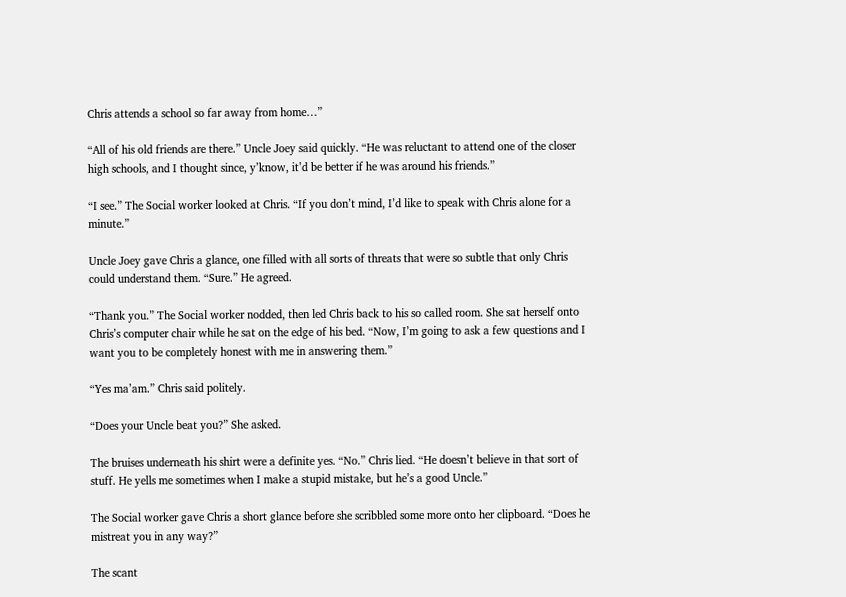Chris attends a school so far away from home…”

“All of his old friends are there.” Uncle Joey said quickly. “He was reluctant to attend one of the closer high schools, and I thought since, y’know, it’d be better if he was around his friends.”

“I see.” The Social worker looked at Chris. “If you don’t mind, I’d like to speak with Chris alone for a minute.”

Uncle Joey gave Chris a glance, one filled with all sorts of threats that were so subtle that only Chris could understand them. “Sure.” He agreed.

“Thank you.” The Social worker nodded, then led Chris back to his so called room. She sat herself onto Chris’s computer chair while he sat on the edge of his bed. “Now, I’m going to ask a few questions and I want you to be completely honest with me in answering them.”

“Yes ma’am.” Chris said politely.

“Does your Uncle beat you?” She asked.

The bruises underneath his shirt were a definite yes. “No.” Chris lied. “He doesn’t believe in that sort of stuff. He yells me sometimes when I make a stupid mistake, but he’s a good Uncle.”

The Social worker gave Chris a short glance before she scribbled some more onto her clipboard. “Does he mistreat you in any way?”

The scant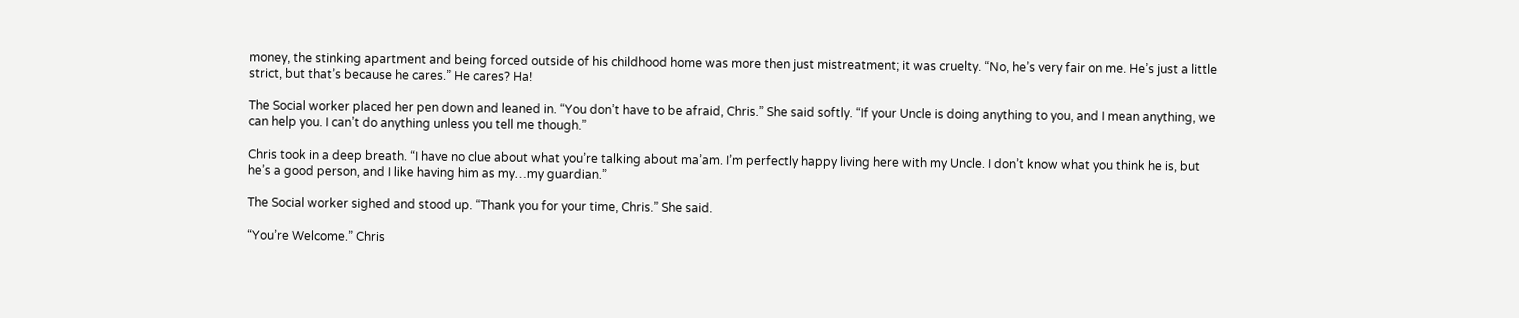money, the stinking apartment and being forced outside of his childhood home was more then just mistreatment; it was cruelty. “No, he’s very fair on me. He’s just a little strict, but that’s because he cares.” He cares? Ha!

The Social worker placed her pen down and leaned in. “You don’t have to be afraid, Chris.” She said softly. “If your Uncle is doing anything to you, and I mean anything, we can help you. I can’t do anything unless you tell me though.”

Chris took in a deep breath. “I have no clue about what you’re talking about ma’am. I’m perfectly happy living here with my Uncle. I don’t know what you think he is, but he’s a good person, and I like having him as my…my guardian.”

The Social worker sighed and stood up. “Thank you for your time, Chris.” She said.

“You’re Welcome.” Chris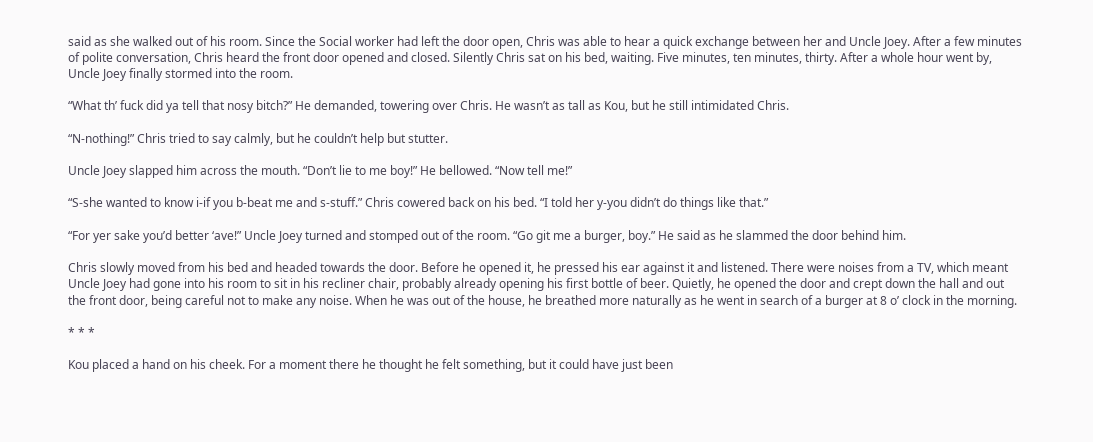said as she walked out of his room. Since the Social worker had left the door open, Chris was able to hear a quick exchange between her and Uncle Joey. After a few minutes of polite conversation, Chris heard the front door opened and closed. Silently Chris sat on his bed, waiting. Five minutes, ten minutes, thirty. After a whole hour went by, Uncle Joey finally stormed into the room.

“What th’ fuck did ya tell that nosy bitch?” He demanded, towering over Chris. He wasn’t as tall as Kou, but he still intimidated Chris.

“N-nothing!” Chris tried to say calmly, but he couldn’t help but stutter.

Uncle Joey slapped him across the mouth. “Don’t lie to me boy!” He bellowed. “Now tell me!”

“S-she wanted to know i-if you b-beat me and s-stuff.” Chris cowered back on his bed. “I told her y-you didn’t do things like that.”

“For yer sake you’d better ‘ave!” Uncle Joey turned and stomped out of the room. “Go git me a burger, boy.” He said as he slammed the door behind him.

Chris slowly moved from his bed and headed towards the door. Before he opened it, he pressed his ear against it and listened. There were noises from a TV, which meant Uncle Joey had gone into his room to sit in his recliner chair, probably already opening his first bottle of beer. Quietly, he opened the door and crept down the hall and out the front door, being careful not to make any noise. When he was out of the house, he breathed more naturally as he went in search of a burger at 8 o’ clock in the morning.

* * *

Kou placed a hand on his cheek. For a moment there he thought he felt something, but it could have just been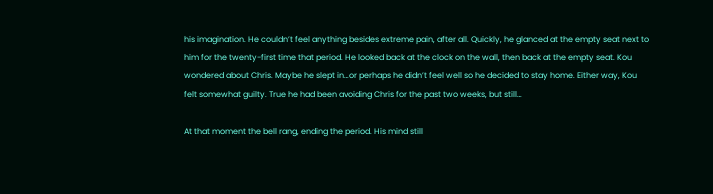his imagination. He couldn’t feel anything besides extreme pain, after all. Quickly, he glanced at the empty seat next to him for the twenty-first time that period. He looked back at the clock on the wall, then back at the empty seat. Kou wondered about Chris. Maybe he slept in…or perhaps he didn’t feel well so he decided to stay home. Either way, Kou felt somewhat guilty. True he had been avoiding Chris for the past two weeks, but still…

At that moment the bell rang, ending the period. His mind still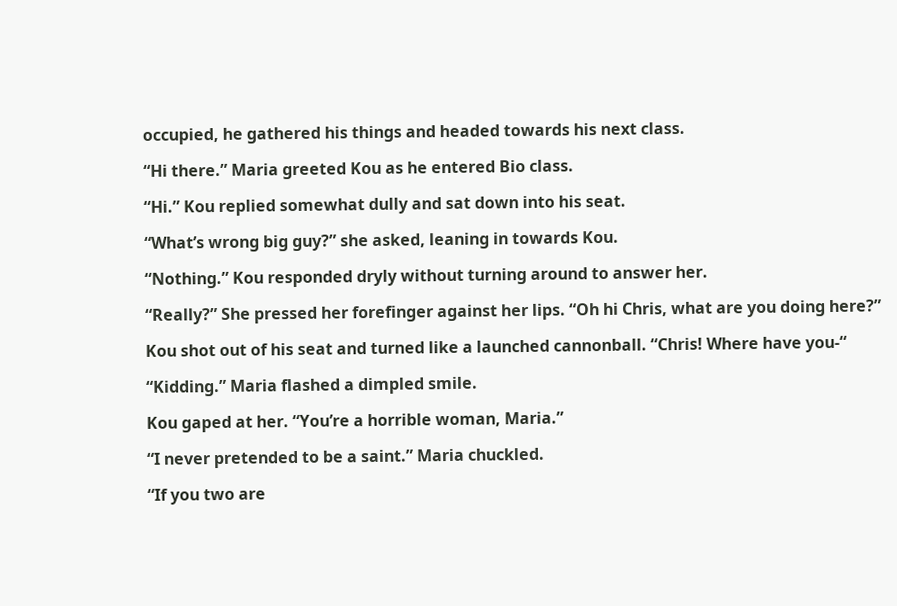occupied, he gathered his things and headed towards his next class.

“Hi there.” Maria greeted Kou as he entered Bio class.

“Hi.” Kou replied somewhat dully and sat down into his seat.

“What’s wrong big guy?” she asked, leaning in towards Kou.

“Nothing.” Kou responded dryly without turning around to answer her.

“Really?” She pressed her forefinger against her lips. “Oh hi Chris, what are you doing here?”

Kou shot out of his seat and turned like a launched cannonball. “Chris! Where have you-“

“Kidding.” Maria flashed a dimpled smile.

Kou gaped at her. “You’re a horrible woman, Maria.”

“I never pretended to be a saint.” Maria chuckled.

“If you two are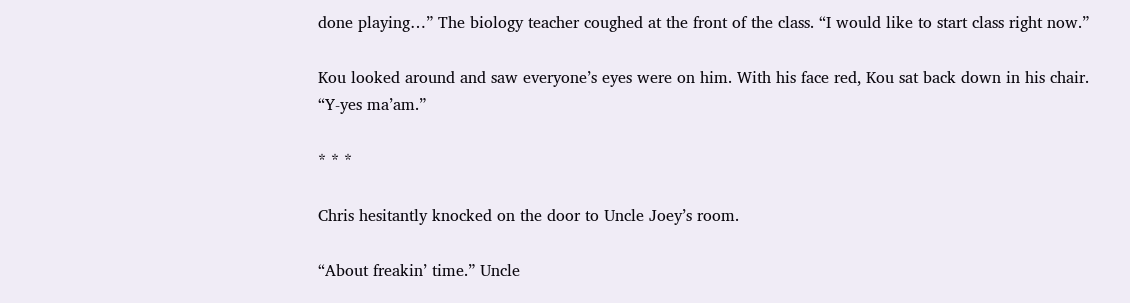done playing…” The biology teacher coughed at the front of the class. “I would like to start class right now.”

Kou looked around and saw everyone’s eyes were on him. With his face red, Kou sat back down in his chair. “Y-yes ma’am.”

* * *

Chris hesitantly knocked on the door to Uncle Joey’s room.

“About freakin’ time.” Uncle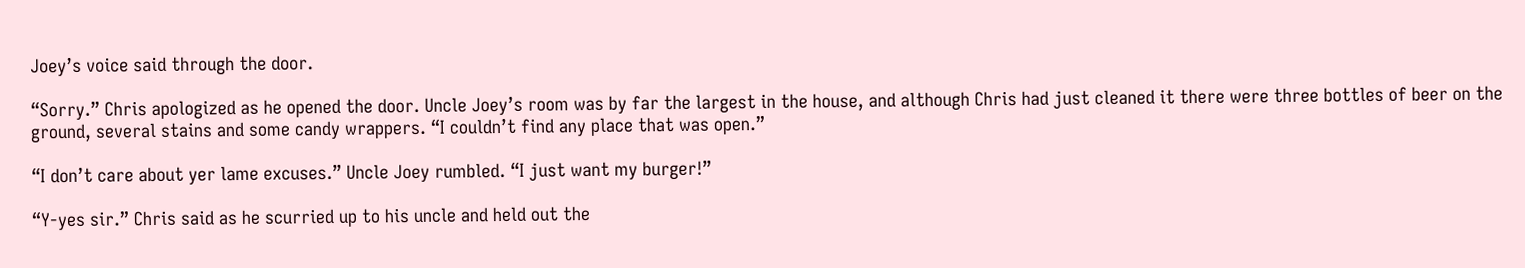Joey’s voice said through the door.

“Sorry.” Chris apologized as he opened the door. Uncle Joey’s room was by far the largest in the house, and although Chris had just cleaned it there were three bottles of beer on the ground, several stains and some candy wrappers. “I couldn’t find any place that was open.”

“I don’t care about yer lame excuses.” Uncle Joey rumbled. “I just want my burger!”

“Y-yes sir.” Chris said as he scurried up to his uncle and held out the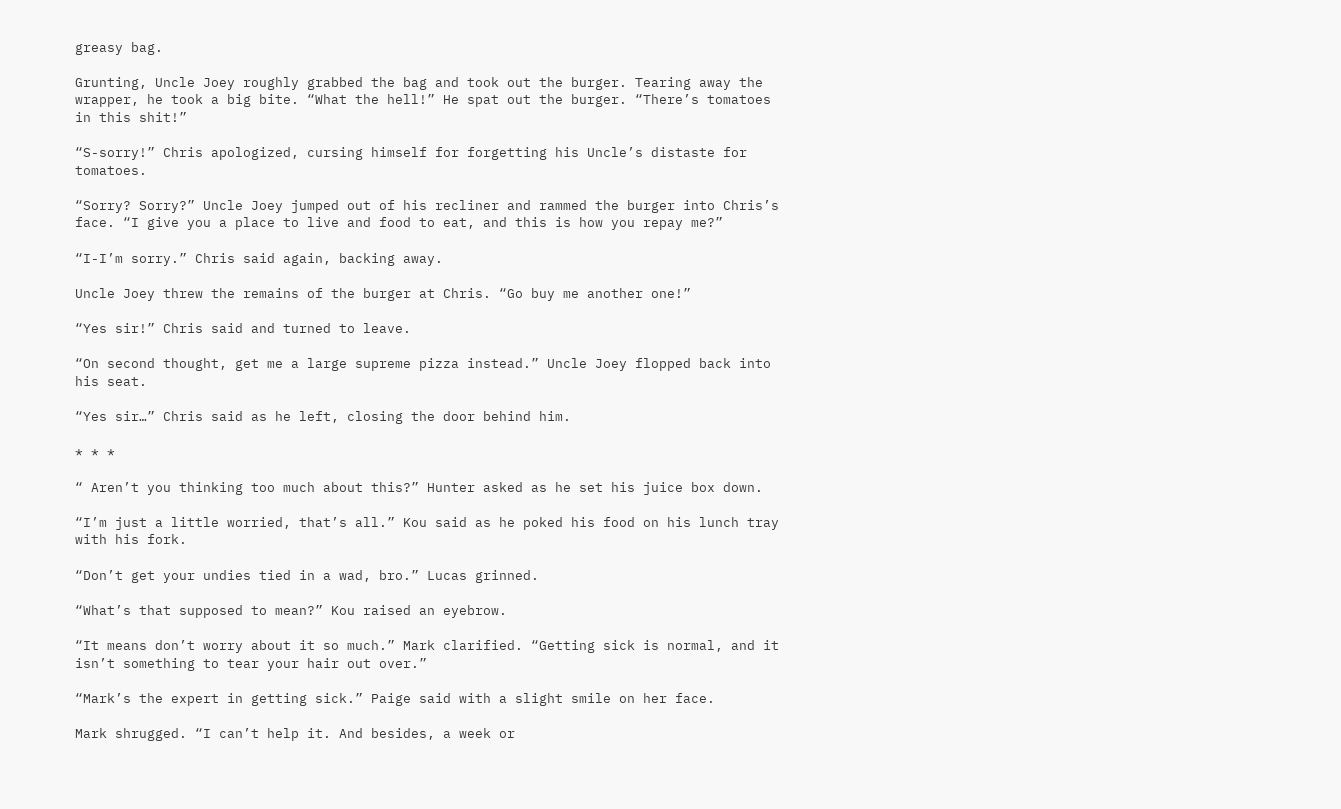greasy bag.

Grunting, Uncle Joey roughly grabbed the bag and took out the burger. Tearing away the wrapper, he took a big bite. “What the hell!” He spat out the burger. “There’s tomatoes in this shit!”

“S-sorry!” Chris apologized, cursing himself for forgetting his Uncle’s distaste for tomatoes.

“Sorry? Sorry?” Uncle Joey jumped out of his recliner and rammed the burger into Chris’s face. “I give you a place to live and food to eat, and this is how you repay me?”

“I-I’m sorry.” Chris said again, backing away.

Uncle Joey threw the remains of the burger at Chris. “Go buy me another one!”

“Yes sir!” Chris said and turned to leave.

“On second thought, get me a large supreme pizza instead.” Uncle Joey flopped back into his seat.

“Yes sir…” Chris said as he left, closing the door behind him.

* * *

“ Aren’t you thinking too much about this?” Hunter asked as he set his juice box down.

“I’m just a little worried, that’s all.” Kou said as he poked his food on his lunch tray with his fork.

“Don’t get your undies tied in a wad, bro.” Lucas grinned.

“What’s that supposed to mean?” Kou raised an eyebrow.

“It means don’t worry about it so much.” Mark clarified. “Getting sick is normal, and it isn’t something to tear your hair out over.”

“Mark’s the expert in getting sick.” Paige said with a slight smile on her face.

Mark shrugged. “I can’t help it. And besides, a week or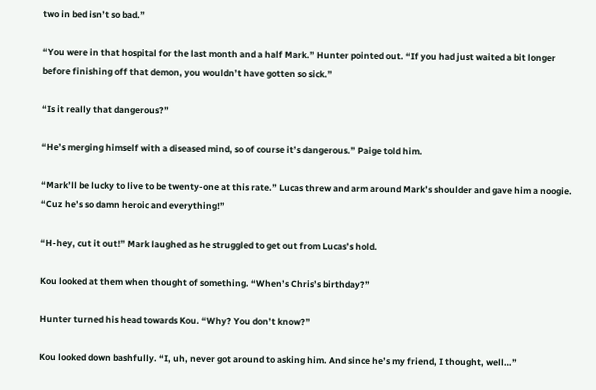two in bed isn’t so bad.”

“You were in that hospital for the last month and a half Mark.” Hunter pointed out. “If you had just waited a bit longer before finishing off that demon, you wouldn’t have gotten so sick.”

“Is it really that dangerous?”

“He’s merging himself with a diseased mind, so of course it’s dangerous.” Paige told him.

“Mark’ll be lucky to live to be twenty-one at this rate.” Lucas threw and arm around Mark’s shoulder and gave him a noogie. “Cuz he’s so damn heroic and everything!”

“H-hey, cut it out!” Mark laughed as he struggled to get out from Lucas’s hold.

Kou looked at them when thought of something. “When’s Chris’s birthday?”

Hunter turned his head towards Kou. “Why? You don’t know?”

Kou looked down bashfully. “I, uh, never got around to asking him. And since he’s my friend, I thought, well…”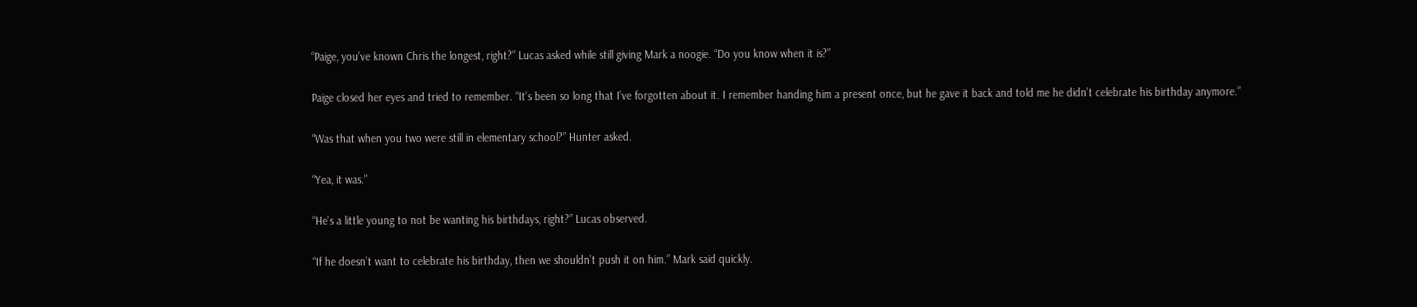“Paige, you’ve known Chris the longest, right?” Lucas asked while still giving Mark a noogie. “Do you know when it is?”

Paige closed her eyes and tried to remember. “It’s been so long that I’ve forgotten about it. I remember handing him a present once, but he gave it back and told me he didn’t celebrate his birthday anymore.”

“Was that when you two were still in elementary school?” Hunter asked.

“Yea, it was.”

“He’s a little young to not be wanting his birthdays, right?” Lucas observed.

“If he doesn’t want to celebrate his birthday, then we shouldn’t push it on him.” Mark said quickly.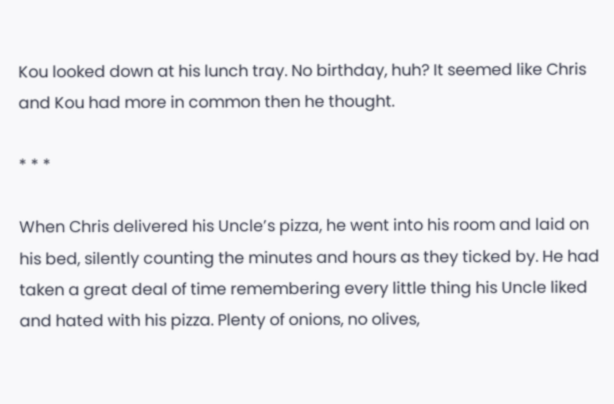Kou looked down at his lunch tray. No birthday, huh? It seemed like Chris and Kou had more in common then he thought.

* * *

When Chris delivered his Uncle’s pizza, he went into his room and laid on his bed, silently counting the minutes and hours as they ticked by. He had taken a great deal of time remembering every little thing his Uncle liked and hated with his pizza. Plenty of onions, no olives,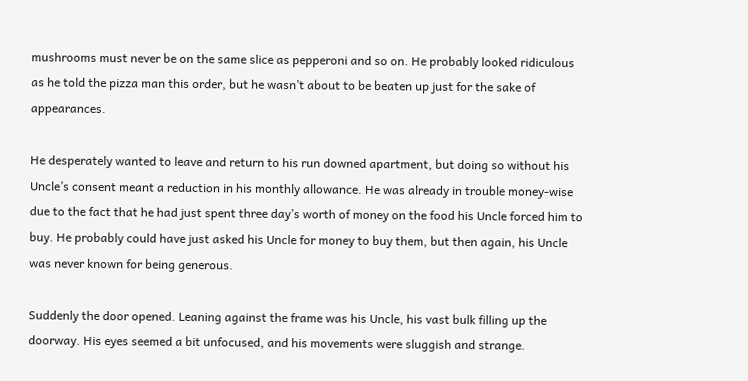mushrooms must never be on the same slice as pepperoni and so on. He probably looked ridiculous as he told the pizza man this order, but he wasn’t about to be beaten up just for the sake of appearances.

He desperately wanted to leave and return to his run downed apartment, but doing so without his Uncle’s consent meant a reduction in his monthly allowance. He was already in trouble money-wise due to the fact that he had just spent three day’s worth of money on the food his Uncle forced him to buy. He probably could have just asked his Uncle for money to buy them, but then again, his Uncle was never known for being generous.

Suddenly the door opened. Leaning against the frame was his Uncle, his vast bulk filling up the doorway. His eyes seemed a bit unfocused, and his movements were sluggish and strange.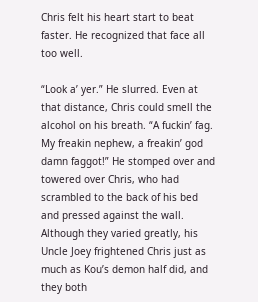Chris felt his heart start to beat faster. He recognized that face all too well.

“Look a’ yer.” He slurred. Even at that distance, Chris could smell the alcohol on his breath. “A fuckin’ fag. My freakin nephew, a freakin’ god damn faggot!” He stomped over and towered over Chris, who had scrambled to the back of his bed and pressed against the wall. Although they varied greatly, his Uncle Joey frightened Chris just as much as Kou’s demon half did, and they both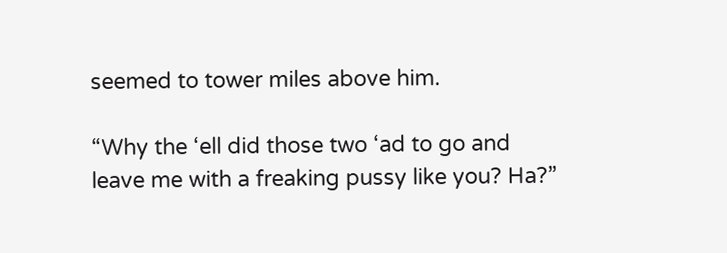seemed to tower miles above him.

“Why the ‘ell did those two ‘ad to go and leave me with a freaking pussy like you? Ha?”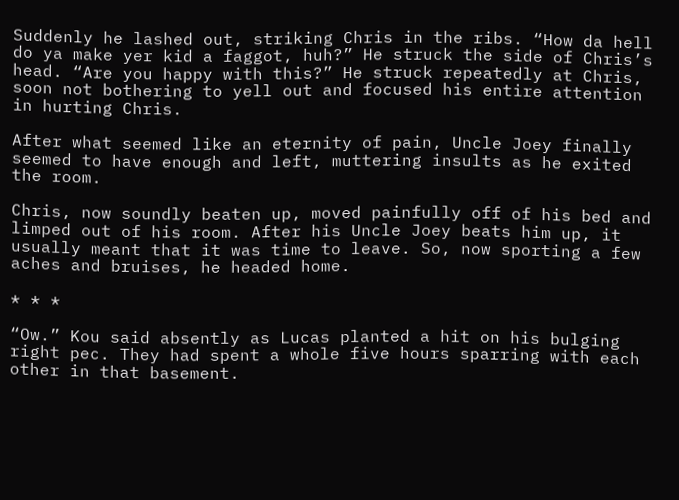Suddenly he lashed out, striking Chris in the ribs. “How da hell do ya make yer kid a faggot, huh?” He struck the side of Chris’s head. “Are you happy with this?” He struck repeatedly at Chris, soon not bothering to yell out and focused his entire attention in hurting Chris.

After what seemed like an eternity of pain, Uncle Joey finally seemed to have enough and left, muttering insults as he exited the room.

Chris, now soundly beaten up, moved painfully off of his bed and limped out of his room. After his Uncle Joey beats him up, it usually meant that it was time to leave. So, now sporting a few aches and bruises, he headed home.

* * *

“Ow.” Kou said absently as Lucas planted a hit on his bulging right pec. They had spent a whole five hours sparring with each other in that basement.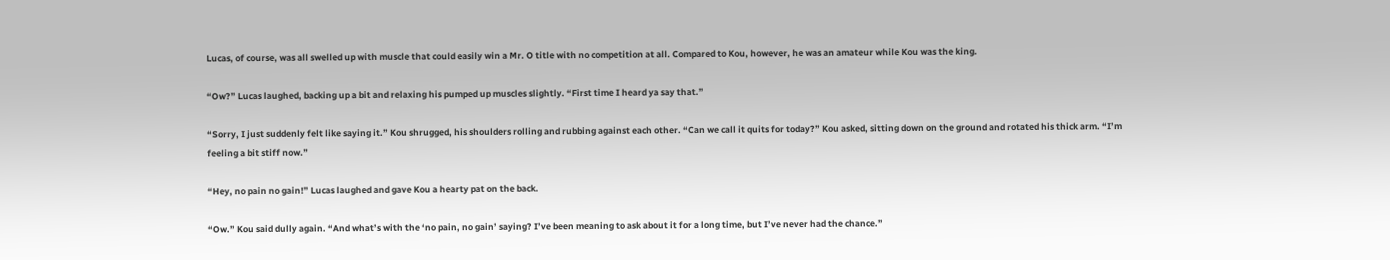Lucas, of course, was all swelled up with muscle that could easily win a Mr. O title with no competition at all. Compared to Kou, however, he was an amateur while Kou was the king.

“Ow?” Lucas laughed, backing up a bit and relaxing his pumped up muscles slightly. “First time I heard ya say that.”

“Sorry, I just suddenly felt like saying it.” Kou shrugged, his shoulders rolling and rubbing against each other. “Can we call it quits for today?” Kou asked, sitting down on the ground and rotated his thick arm. “I’m feeling a bit stiff now.”

“Hey, no pain no gain!” Lucas laughed and gave Kou a hearty pat on the back.

“Ow.” Kou said dully again. “And what’s with the ‘no pain, no gain’ saying? I’ve been meaning to ask about it for a long time, but I’ve never had the chance.”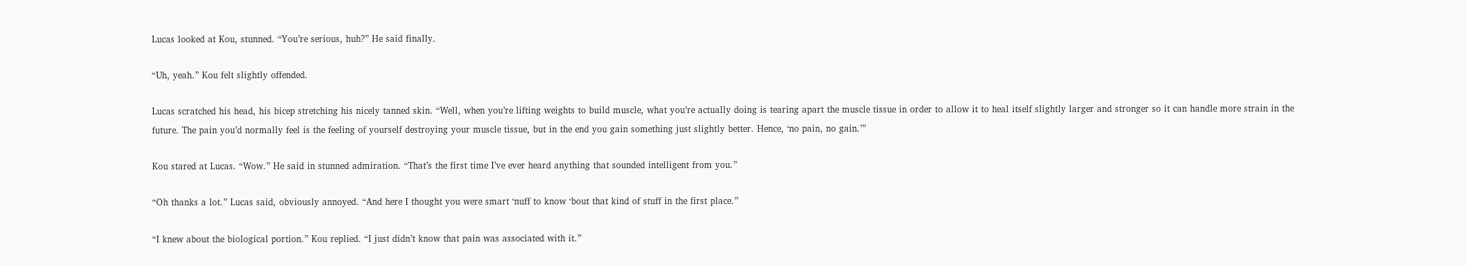Lucas looked at Kou, stunned. “You’re serious, huh?” He said finally.

“Uh, yeah.” Kou felt slightly offended.

Lucas scratched his head, his bicep stretching his nicely tanned skin. “Well, when you’re lifting weights to build muscle, what you’re actually doing is tearing apart the muscle tissue in order to allow it to heal itself slightly larger and stronger so it can handle more strain in the future. The pain you’d normally feel is the feeling of yourself destroying your muscle tissue, but in the end you gain something just slightly better. Hence, ‘no pain, no gain.’”

Kou stared at Lucas. “Wow.” He said in stunned admiration. “That’s the first time I’ve ever heard anything that sounded intelligent from you.”

“Oh thanks a lot.” Lucas said, obviously annoyed. “And here I thought you were smart ‘nuff to know ‘bout that kind of stuff in the first place.”

“I knew about the biological portion.” Kou replied. “I just didn’t know that pain was associated with it.”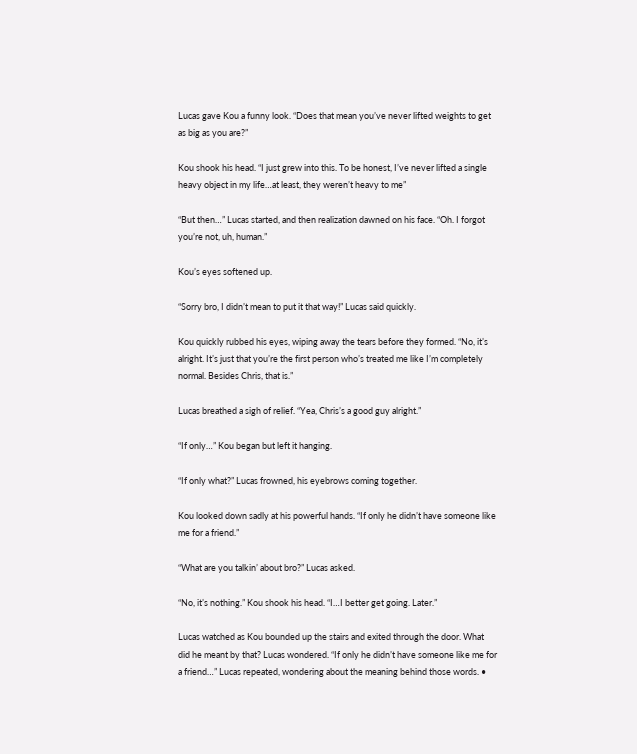Lucas gave Kou a funny look. “Does that mean you’ve never lifted weights to get as big as you are?”

Kou shook his head. “I just grew into this. To be honest, I’ve never lifted a single heavy object in my life…at least, they weren’t heavy to me”

“But then…” Lucas started, and then realization dawned on his face. “Oh. I forgot you’re not, uh, human.”

Kou’s eyes softened up.

“Sorry bro, I didn’t mean to put it that way!” Lucas said quickly.

Kou quickly rubbed his eyes, wiping away the tears before they formed. “No, it’s alright. It’s just that you’re the first person who’s treated me like I’m completely normal. Besides Chris, that is.”

Lucas breathed a sigh of relief. “Yea, Chris’s a good guy alright.”

“If only…” Kou began but left it hanging.

“If only what?” Lucas frowned, his eyebrows coming together.

Kou looked down sadly at his powerful hands. “If only he didn’t have someone like me for a friend.”

“What are you talkin’ about bro?” Lucas asked.

“No, it’s nothing.” Kou shook his head. “I…I better get going. Later.”

Lucas watched as Kou bounded up the stairs and exited through the door. What did he meant by that? Lucas wondered. “If only he didn’t have someone like me for a friend…” Lucas repeated, wondering about the meaning behind those words. •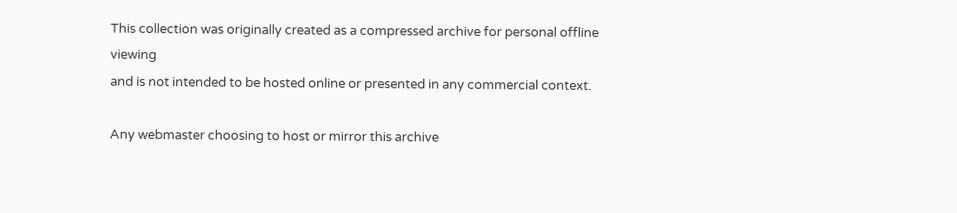This collection was originally created as a compressed archive for personal offline viewing
and is not intended to be hosted online or presented in any commercial context.

Any webmaster choosing to host or mirror this archive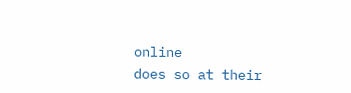online
does so at their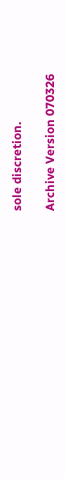sole discretion.

Archive Version 070326